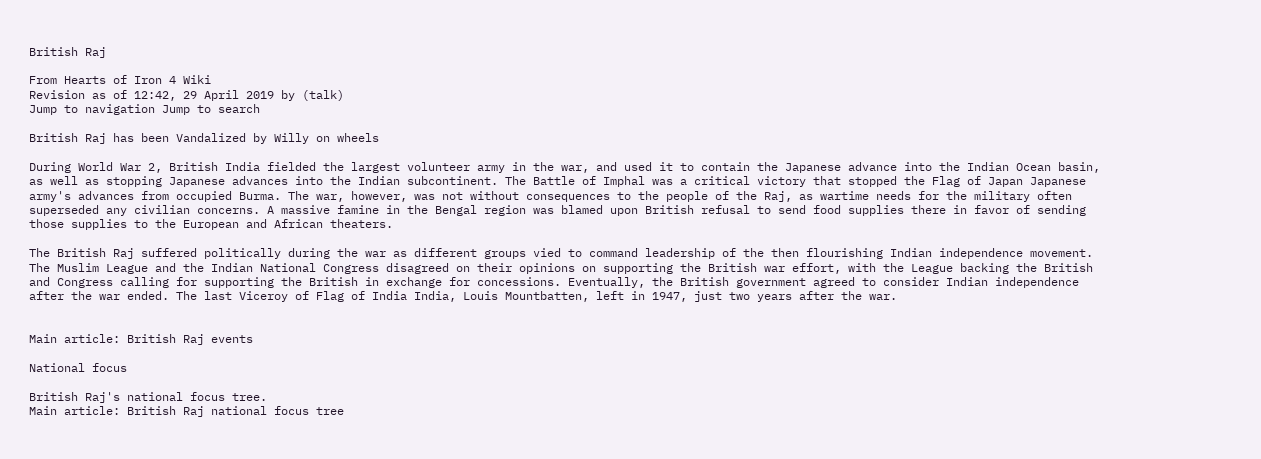British Raj

From Hearts of Iron 4 Wiki
Revision as of 12:42, 29 April 2019 by (talk)
Jump to navigation Jump to search

British Raj has been Vandalized by Willy on wheels

During World War 2, British India fielded the largest volunteer army in the war, and used it to contain the Japanese advance into the Indian Ocean basin, as well as stopping Japanese advances into the Indian subcontinent. The Battle of Imphal was a critical victory that stopped the Flag of Japan Japanese army's advances from occupied Burma. The war, however, was not without consequences to the people of the Raj, as wartime needs for the military often superseded any civilian concerns. A massive famine in the Bengal region was blamed upon British refusal to send food supplies there in favor of sending those supplies to the European and African theaters.

The British Raj suffered politically during the war as different groups vied to command leadership of the then flourishing Indian independence movement. The Muslim League and the Indian National Congress disagreed on their opinions on supporting the British war effort, with the League backing the British and Congress calling for supporting the British in exchange for concessions. Eventually, the British government agreed to consider Indian independence after the war ended. The last Viceroy of Flag of India India, Louis Mountbatten, left in 1947, just two years after the war.


Main article: British Raj events

National focus

British Raj's national focus tree.
Main article: British Raj national focus tree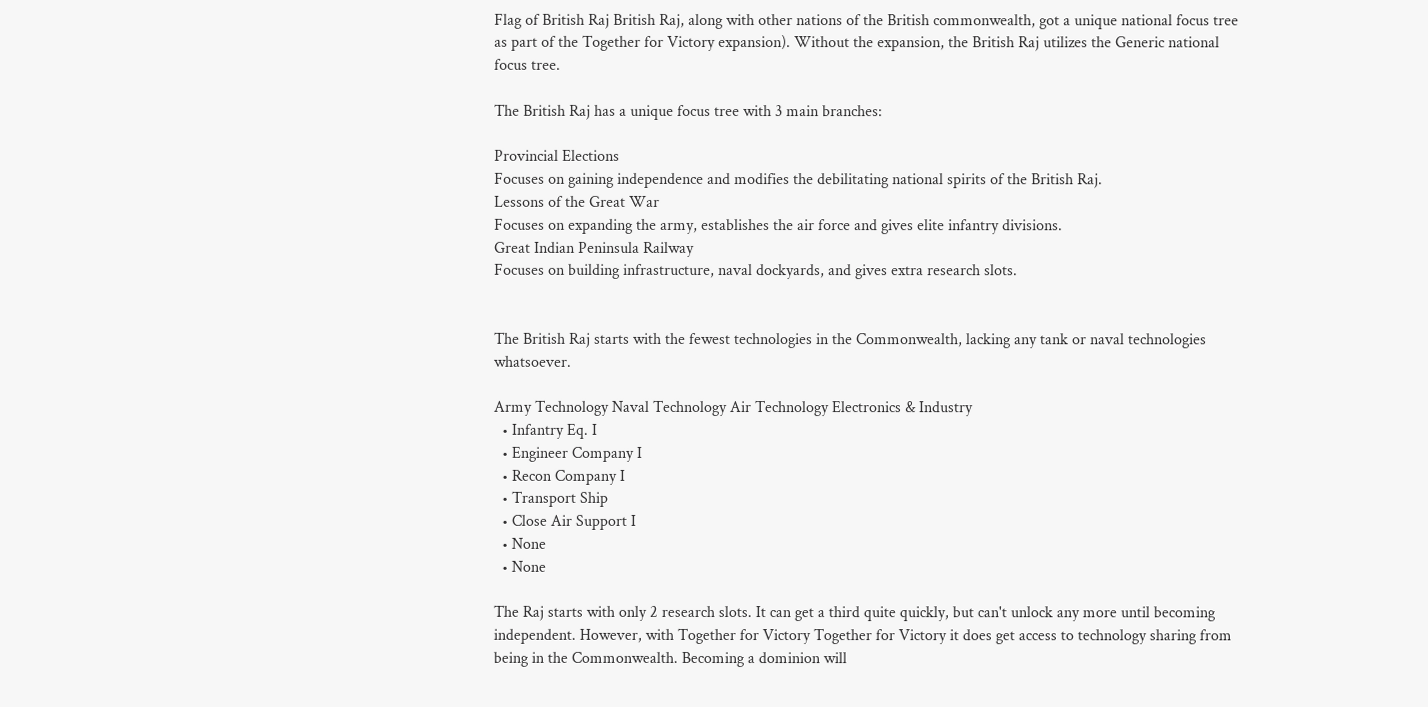Flag of British Raj British Raj, along with other nations of the British commonwealth, got a unique national focus tree as part of the Together for Victory expansion). Without the expansion, the British Raj utilizes the Generic national focus tree.

The British Raj has a unique focus tree with 3 main branches:

Provincial Elections
Focuses on gaining independence and modifies the debilitating national spirits of the British Raj.
Lessons of the Great War
Focuses on expanding the army, establishes the air force and gives elite infantry divisions.
Great Indian Peninsula Railway
Focuses on building infrastructure, naval dockyards, and gives extra research slots.


The British Raj starts with the fewest technologies in the Commonwealth, lacking any tank or naval technologies whatsoever.

Army Technology Naval Technology Air Technology Electronics & Industry
  • Infantry Eq. I
  • Engineer Company I
  • Recon Company I
  • Transport Ship
  • Close Air Support I
  • None
  • None

The Raj starts with only 2 research slots. It can get a third quite quickly, but can't unlock any more until becoming independent. However, with Together for Victory Together for Victory it does get access to technology sharing from being in the Commonwealth. Becoming a dominion will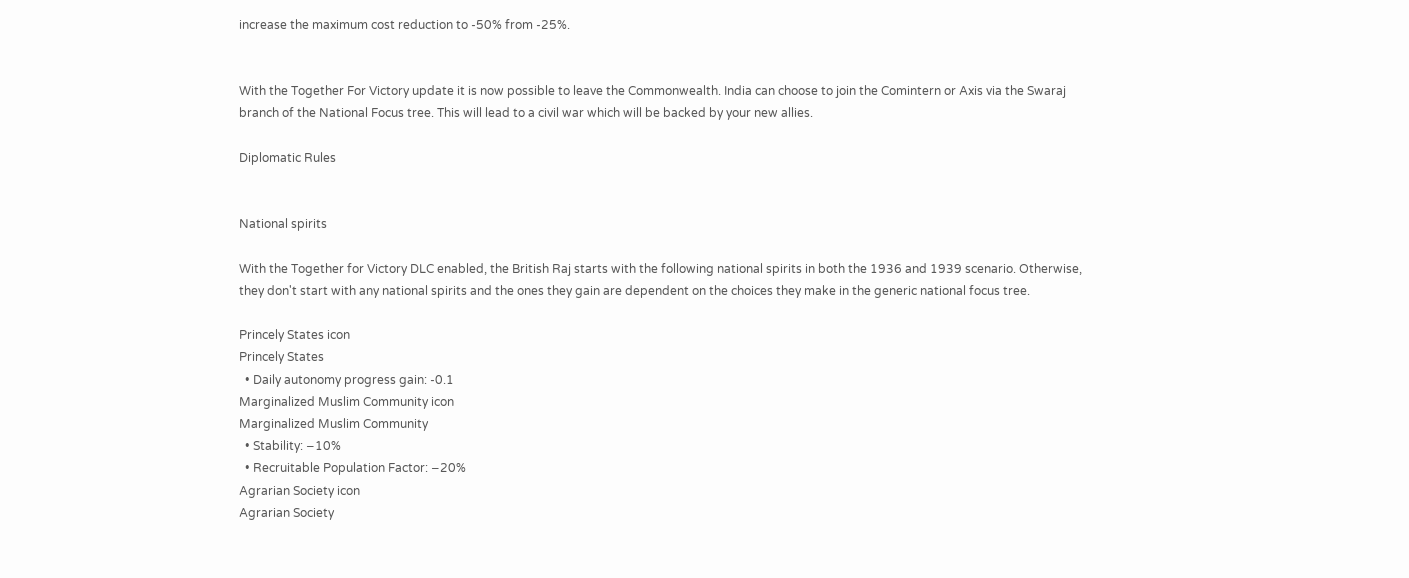increase the maximum cost reduction to -50% from -25%.


With the Together For Victory update it is now possible to leave the Commonwealth. India can choose to join the Comintern or Axis via the Swaraj branch of the National Focus tree. This will lead to a civil war which will be backed by your new allies.

Diplomatic Rules


National spirits

With the Together for Victory DLC enabled, the British Raj starts with the following national spirits in both the 1936 and 1939 scenario. Otherwise, they don't start with any national spirits and the ones they gain are dependent on the choices they make in the generic national focus tree.

Princely States icon
Princely States
  • Daily autonomy progress gain: -0.1
Marginalized Muslim Community icon
Marginalized Muslim Community
  • Stability: −10%
  • Recruitable Population Factor: −20%
Agrarian Society icon
Agrarian Society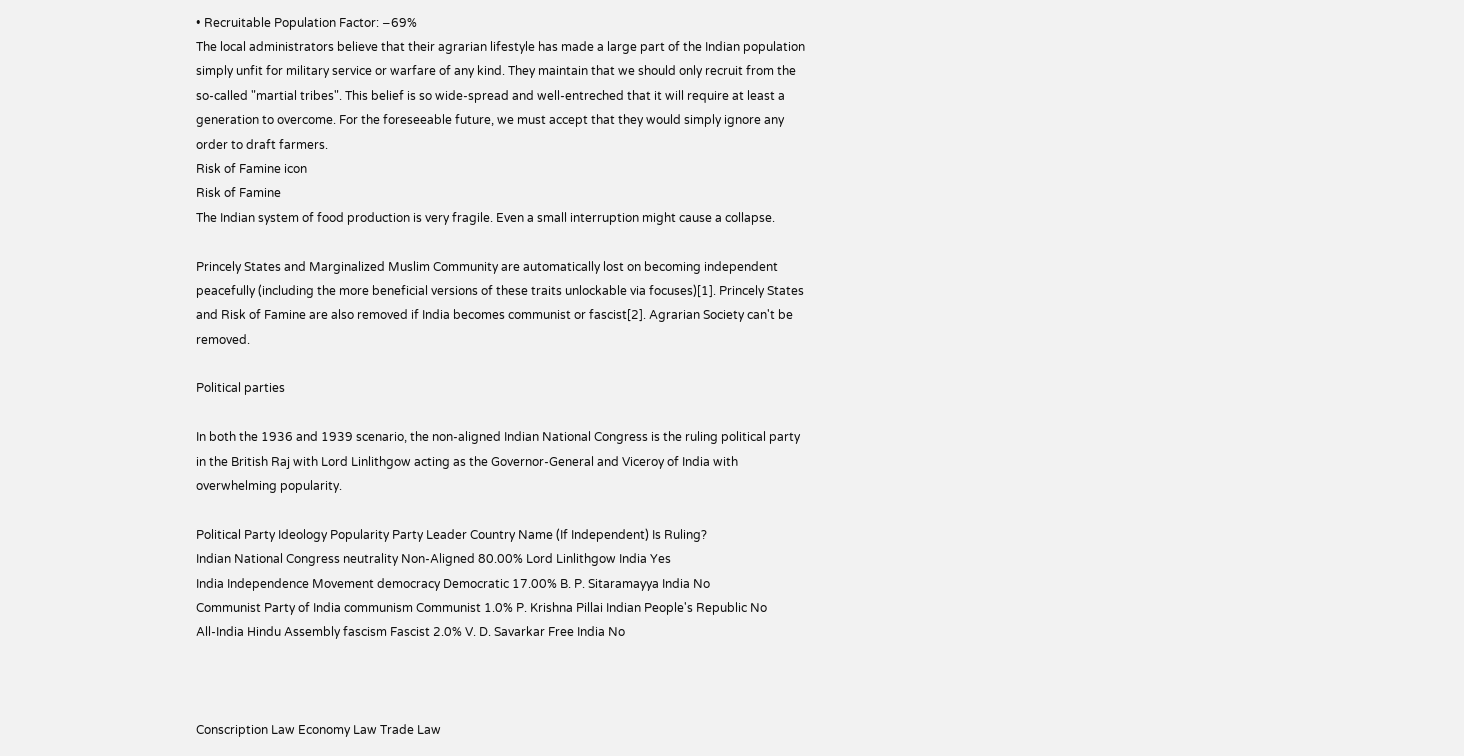• Recruitable Population Factor: −69%
The local administrators believe that their agrarian lifestyle has made a large part of the Indian population simply unfit for military service or warfare of any kind. They maintain that we should only recruit from the so-called "martial tribes". This belief is so wide-spread and well-entreched that it will require at least a generation to overcome. For the foreseeable future, we must accept that they would simply ignore any order to draft farmers.
Risk of Famine icon
Risk of Famine
The Indian system of food production is very fragile. Even a small interruption might cause a collapse.

Princely States and Marginalized Muslim Community are automatically lost on becoming independent peacefully (including the more beneficial versions of these traits unlockable via focuses)[1]. Princely States and Risk of Famine are also removed if India becomes communist or fascist[2]. Agrarian Society can't be removed.

Political parties

In both the 1936 and 1939 scenario, the non-aligned Indian National Congress is the ruling political party in the British Raj with Lord Linlithgow acting as the Governor-General and Viceroy of India with overwhelming popularity.

Political Party Ideology Popularity Party Leader Country Name (If Independent) Is Ruling?
Indian National Congress neutrality Non-Aligned 80.00% Lord Linlithgow India Yes
India Independence Movement democracy Democratic 17.00% B. P. Sitaramayya India No
Communist Party of India communism Communist 1.0% P. Krishna Pillai Indian People's Republic No
All-India Hindu Assembly fascism Fascist 2.0% V. D. Savarkar Free India No



Conscription Law Economy Law Trade Law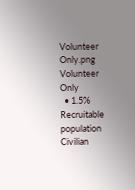Volunteer Only.png Volunteer Only
  • 1.5% Recruitable population
Civilian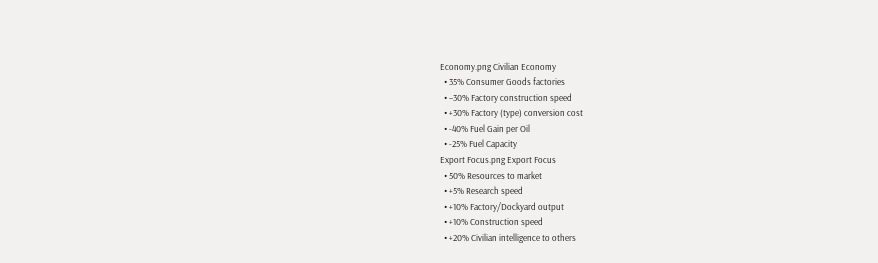Economy.png Civilian Economy
  • 35% Consumer Goods factories
  • –30% Factory construction speed
  • +30% Factory (type) conversion cost
  • -40% Fuel Gain per Oil
  • -25% Fuel Capacity
Export Focus.png Export Focus
  • 50% Resources to market
  • +5% Research speed
  • +10% Factory/Dockyard output
  • +10% Construction speed
  • +20% Civilian intelligence to others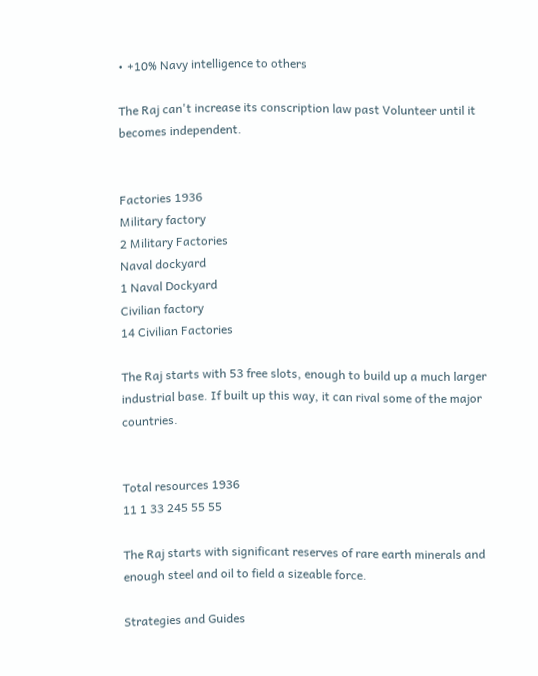• +10% Navy intelligence to others

The Raj can't increase its conscription law past Volunteer until it becomes independent.


Factories 1936
Military factory
2 Military Factories
Naval dockyard
1 Naval Dockyard
Civilian factory
14 Civilian Factories

The Raj starts with 53 free slots, enough to build up a much larger industrial base. If built up this way, it can rival some of the major countries.


Total resources 1936
11 1 33 245 55 55

The Raj starts with significant reserves of rare earth minerals and enough steel and oil to field a sizeable force.

Strategies and Guides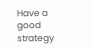Have a good strategy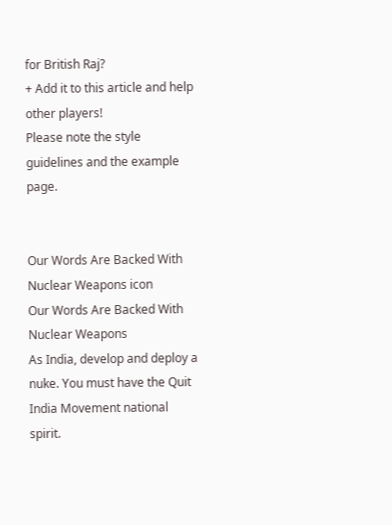for British Raj?
+ Add it to this article and help other players!
Please note the style guidelines and the example page.


Our Words Are Backed With Nuclear Weapons icon
Our Words Are Backed With Nuclear Weapons
As India, develop and deploy a nuke. You must have the Quit India Movement national spirit.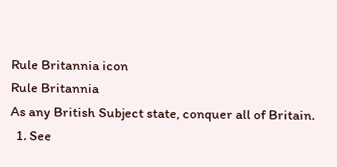Rule Britannia icon
Rule Britannia
As any British Subject state, conquer all of Britain.
  1. See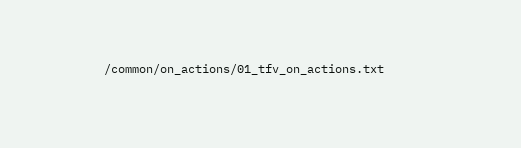/common/on_actions/01_tfv_on_actions.txt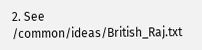2. See /common/ideas/British_Raj.txt